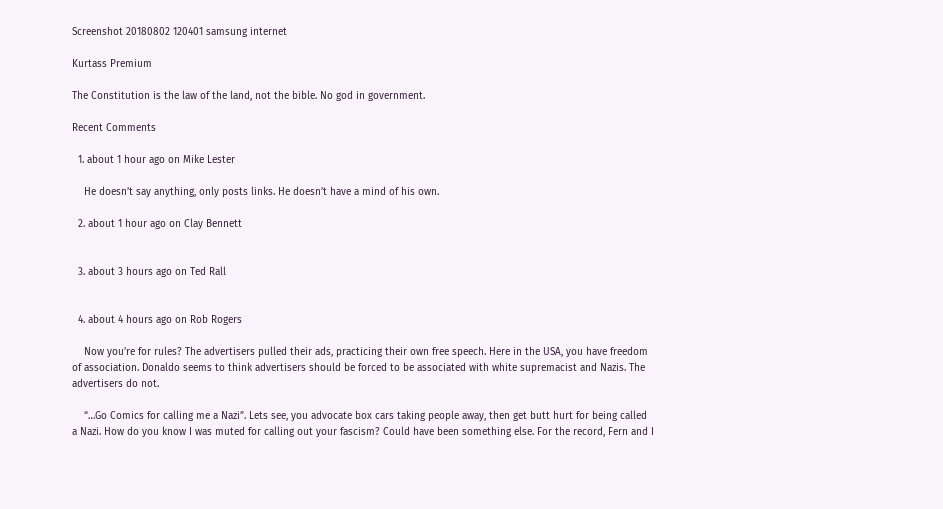Screenshot 20180802 120401 samsung internet

Kurtass Premium

The Constitution is the law of the land, not the bible. No god in government.

Recent Comments

  1. about 1 hour ago on Mike Lester

    He doesn’t say anything, only posts links. He doesn’t have a mind of his own.

  2. about 1 hour ago on Clay Bennett


  3. about 3 hours ago on Ted Rall


  4. about 4 hours ago on Rob Rogers

    Now you’re for rules? The advertisers pulled their ads, practicing their own free speech. Here in the USA, you have freedom of association. Donaldo seems to think advertisers should be forced to be associated with white supremacist and Nazis. The advertisers do not.

    “…Go Comics for calling me a Nazi”. Lets see, you advocate box cars taking people away, then get butt hurt for being called a Nazi. How do you know I was muted for calling out your fascism? Could have been something else. For the record, Fern and I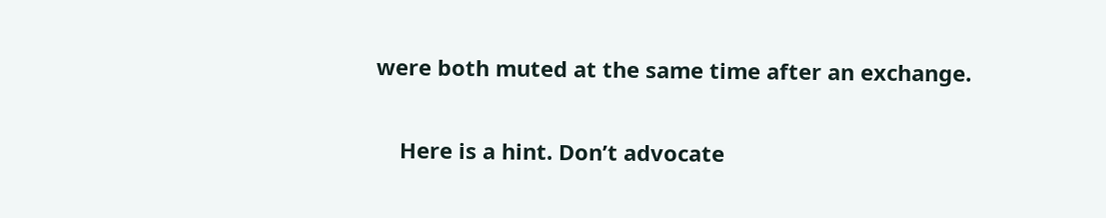were both muted at the same time after an exchange.

    Here is a hint. Don’t advocate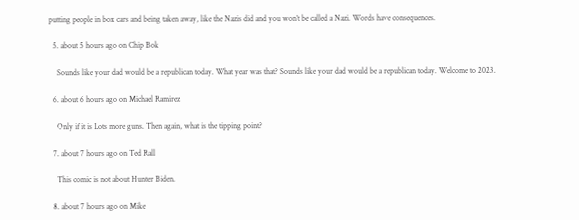putting people in box cars and being taken away, like the Nazis did and you won’t be called a Nazi. Words have consequences.

  5. about 5 hours ago on Chip Bok

    Sounds like your dad would be a republican today. What year was that? Sounds like your dad would be a republican today. Welcome to 2023.

  6. about 6 hours ago on Michael Ramirez

    Only if it is Lots more guns. Then again, what is the tipping point?

  7. about 7 hours ago on Ted Rall

    This comic is not about Hunter Biden.

  8. about 7 hours ago on Mike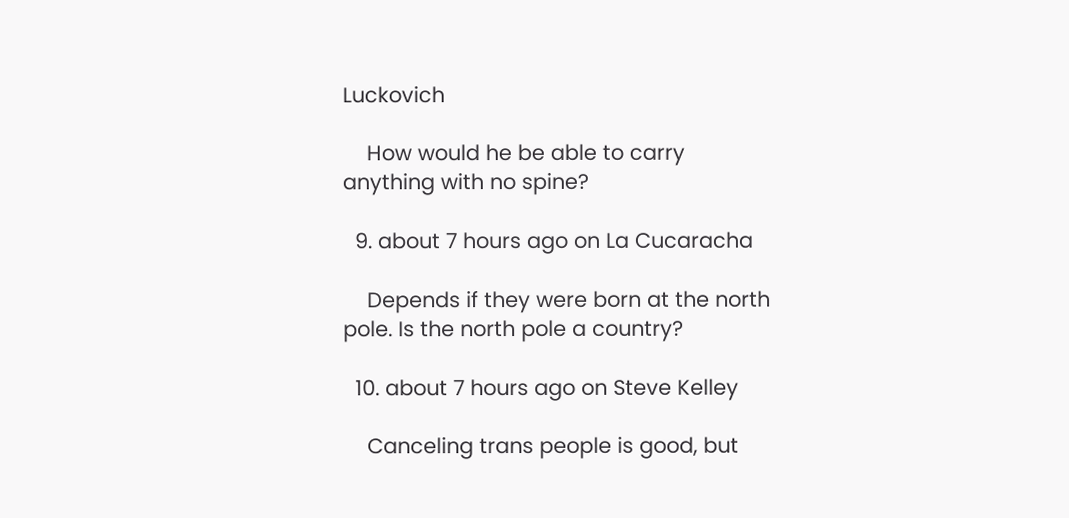Luckovich

    How would he be able to carry anything with no spine?

  9. about 7 hours ago on La Cucaracha

    Depends if they were born at the north pole. Is the north pole a country?

  10. about 7 hours ago on Steve Kelley

    Canceling trans people is good, but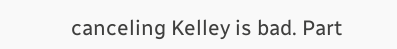canceling Kelley is bad. Part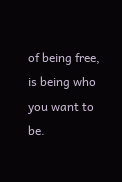of being free, is being who you want to be.